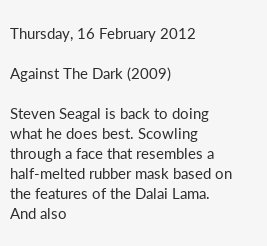Thursday, 16 February 2012

Against The Dark (2009)

Steven Seagal is back to doing what he does best. Scowling through a face that resembles a half-melted rubber mask based on the features of the Dalai Lama. And also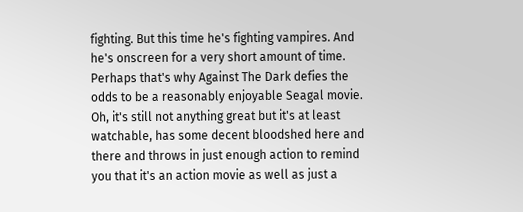fighting. But this time he's fighting vampires. And he's onscreen for a very short amount of time. Perhaps that's why Against The Dark defies the odds to be a reasonably enjoyable Seagal movie. Oh, it's still not anything great but it's at least watchable, has some decent bloodshed here and there and throws in just enough action to remind you that it's an action movie as well as just a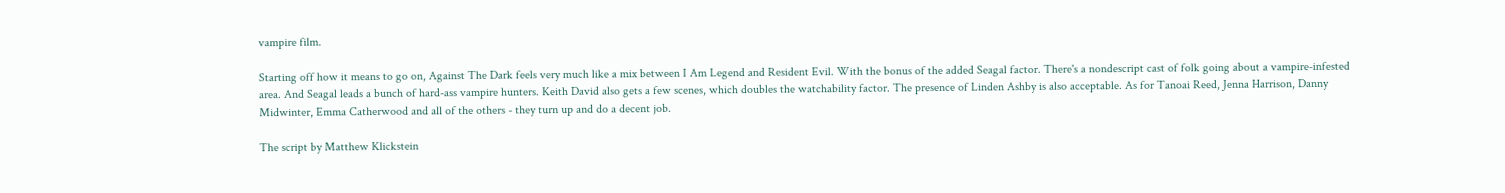vampire film.

Starting off how it means to go on, Against The Dark feels very much like a mix between I Am Legend and Resident Evil. With the bonus of the added Seagal factor. There's a nondescript cast of folk going about a vampire-infested area. And Seagal leads a bunch of hard-ass vampire hunters. Keith David also gets a few scenes, which doubles the watchability factor. The presence of Linden Ashby is also acceptable. As for Tanoai Reed, Jenna Harrison, Danny Midwinter, Emma Catherwood and all of the others - they turn up and do a decent job.

The script by Matthew Klickstein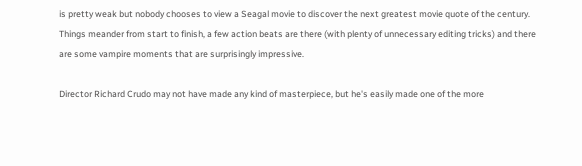is pretty weak but nobody chooses to view a Seagal movie to discover the next greatest movie quote of the century. Things meander from start to finish, a few action beats are there (with plenty of unnecessary editing tricks) and there are some vampire moments that are surprisingly impressive.

Director Richard Crudo may not have made any kind of masterpiece, but he's easily made one of the more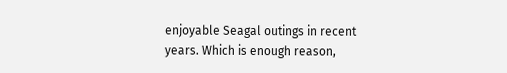enjoyable Seagal outings in recent years. Which is enough reason,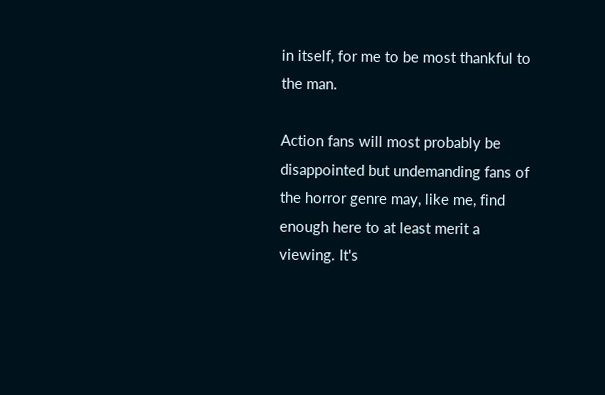in itself, for me to be most thankful to the man.

Action fans will most probably be disappointed but undemanding fans of the horror genre may, like me, find enough here to at least merit a viewing. It's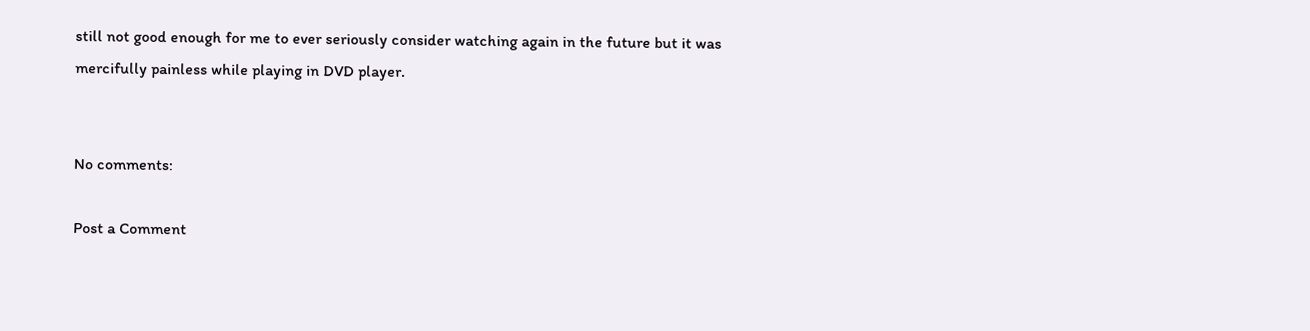still not good enough for me to ever seriously consider watching again in the future but it was mercifully painless while playing in DVD player.


No comments:

Post a Comment